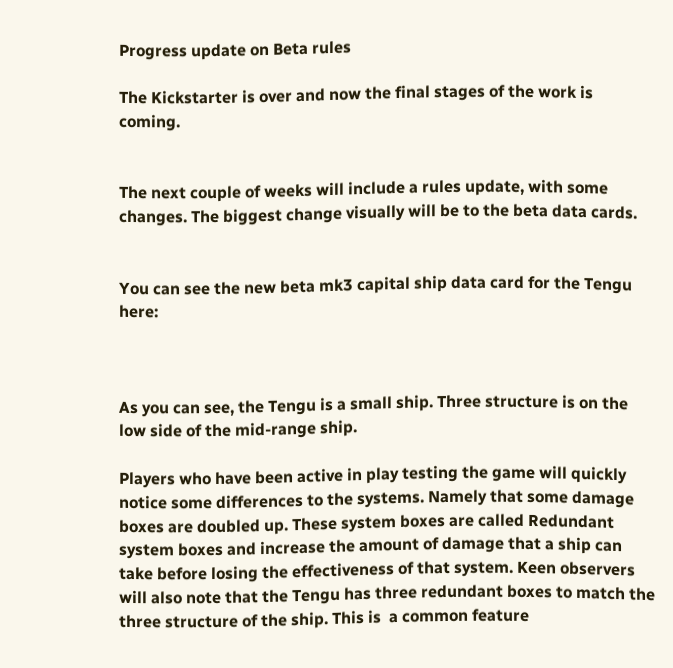Progress update on Beta rules

The Kickstarter is over and now the final stages of the work is coming.


The next couple of weeks will include a rules update, with some changes. The biggest change visually will be to the beta data cards.


You can see the new beta mk3 capital ship data card for the Tengu here:



As you can see, the Tengu is a small ship. Three structure is on the low side of the mid-range ship.

Players who have been active in play testing the game will quickly notice some differences to the systems. Namely that some damage boxes are doubled up. These system boxes are called Redundant system boxes and increase the amount of damage that a ship can take before losing the effectiveness of that system. Keen observers will also note that the Tengu has three redundant boxes to match the three structure of the ship. This is  a common feature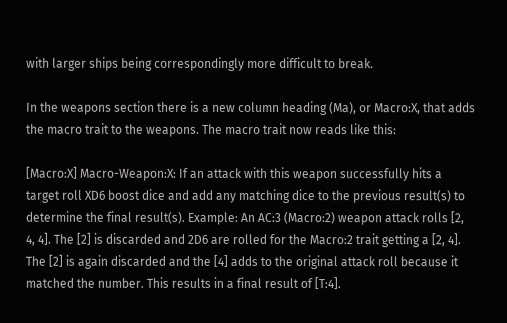with larger ships being correspondingly more difficult to break.

In the weapons section there is a new column heading (Ma), or Macro:X, that adds the macro trait to the weapons. The macro trait now reads like this:

[Macro:X] Macro-Weapon:X: If an attack with this weapon successfully hits a target roll XD6 boost dice and add any matching dice to the previous result(s) to  determine the final result(s). Example: An AC:3 (Macro:2) weapon attack rolls [2, 4, 4]. The [2] is discarded and 2D6 are rolled for the Macro:2 trait getting a [2, 4]. The [2] is again discarded and the [4] adds to the original attack roll because it matched the number. This results in a final result of [T:4].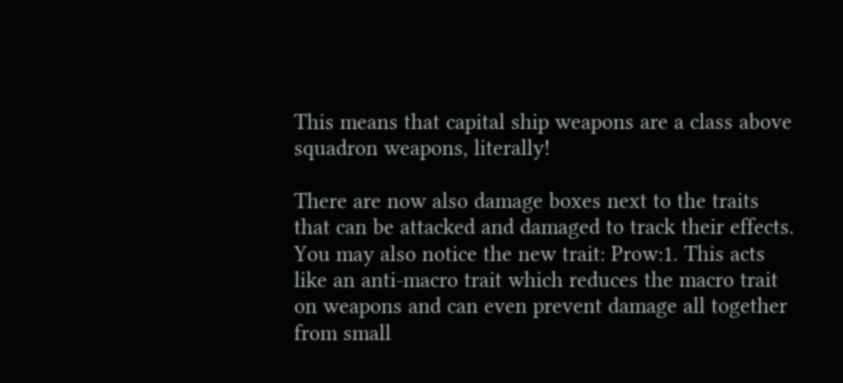This means that capital ship weapons are a class above squadron weapons, literally!

There are now also damage boxes next to the traits that can be attacked and damaged to track their effects. You may also notice the new trait: Prow:1. This acts like an anti-macro trait which reduces the macro trait on weapons and can even prevent damage all together from small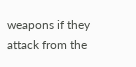weapons if they attack from the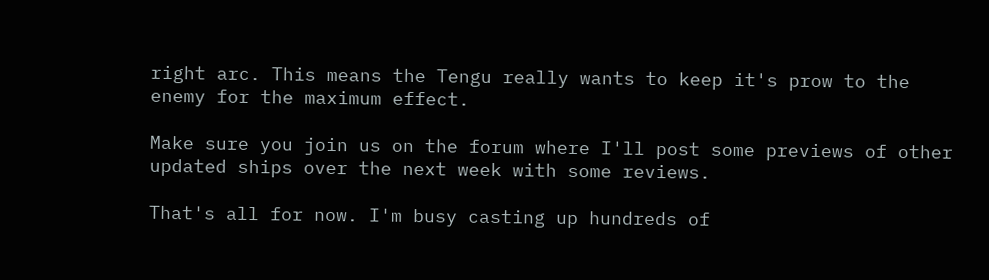right arc. This means the Tengu really wants to keep it's prow to the enemy for the maximum effect.

Make sure you join us on the forum where I'll post some previews of other updated ships over the next week with some reviews.

That's all for now. I'm busy casting up hundreds of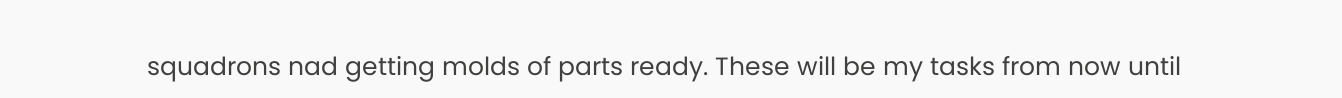squadrons nad getting molds of parts ready. These will be my tasks from now until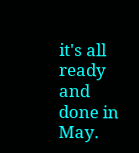it's all ready and done in May.